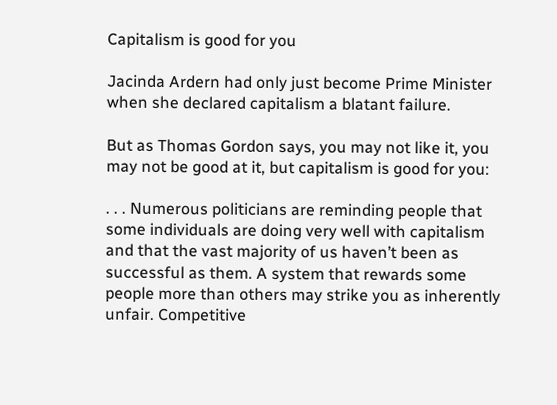Capitalism is good for you

Jacinda Ardern had only just become Prime Minister when she declared capitalism a blatant failure.

But as Thomas Gordon says, you may not like it, you may not be good at it, but capitalism is good for you:

. . . Numerous politicians are reminding people that some individuals are doing very well with capitalism and that the vast majority of us haven’t been as successful as them. A system that rewards some people more than others may strike you as inherently unfair. Competitive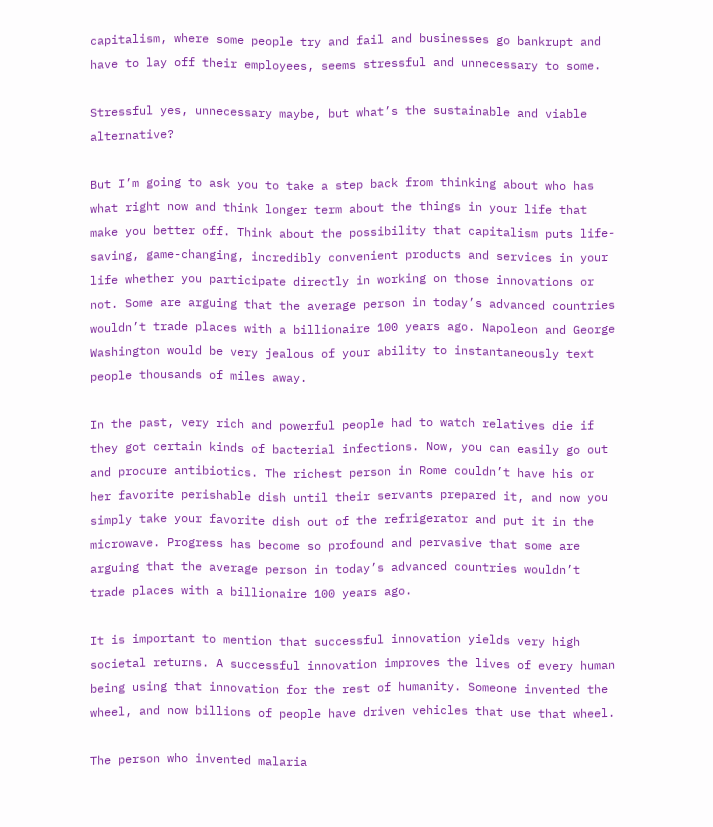capitalism, where some people try and fail and businesses go bankrupt and have to lay off their employees, seems stressful and unnecessary to some.

Stressful yes, unnecessary maybe, but what’s the sustainable and viable alternative?

But I’m going to ask you to take a step back from thinking about who has what right now and think longer term about the things in your life that make you better off. Think about the possibility that capitalism puts life-saving, game-changing, incredibly convenient products and services in your life whether you participate directly in working on those innovations or not. Some are arguing that the average person in today’s advanced countries wouldn’t trade places with a billionaire 100 years ago. Napoleon and George Washington would be very jealous of your ability to instantaneously text people thousands of miles away.

In the past, very rich and powerful people had to watch relatives die if they got certain kinds of bacterial infections. Now, you can easily go out and procure antibiotics. The richest person in Rome couldn’t have his or her favorite perishable dish until their servants prepared it, and now you simply take your favorite dish out of the refrigerator and put it in the microwave. Progress has become so profound and pervasive that some are arguing that the average person in today’s advanced countries wouldn’t trade places with a billionaire 100 years ago.

It is important to mention that successful innovation yields very high societal returns. A successful innovation improves the lives of every human being using that innovation for the rest of humanity. Someone invented the wheel, and now billions of people have driven vehicles that use that wheel.

The person who invented malaria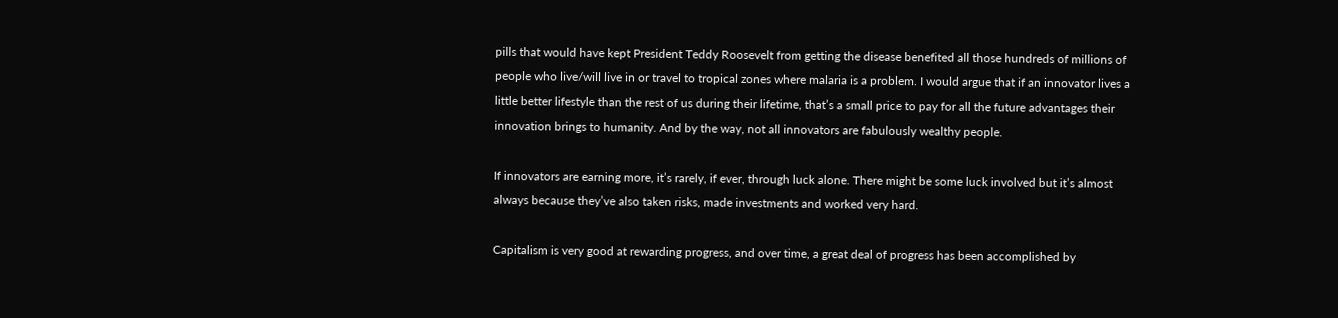pills that would have kept President Teddy Roosevelt from getting the disease benefited all those hundreds of millions of people who live/will live in or travel to tropical zones where malaria is a problem. I would argue that if an innovator lives a little better lifestyle than the rest of us during their lifetime, that’s a small price to pay for all the future advantages their innovation brings to humanity. And by the way, not all innovators are fabulously wealthy people.

If innovators are earning more, it’s rarely, if ever, through luck alone. There might be some luck involved but it’s almost always because they’ve also taken risks, made investments and worked very hard.

Capitalism is very good at rewarding progress, and over time, a great deal of progress has been accomplished by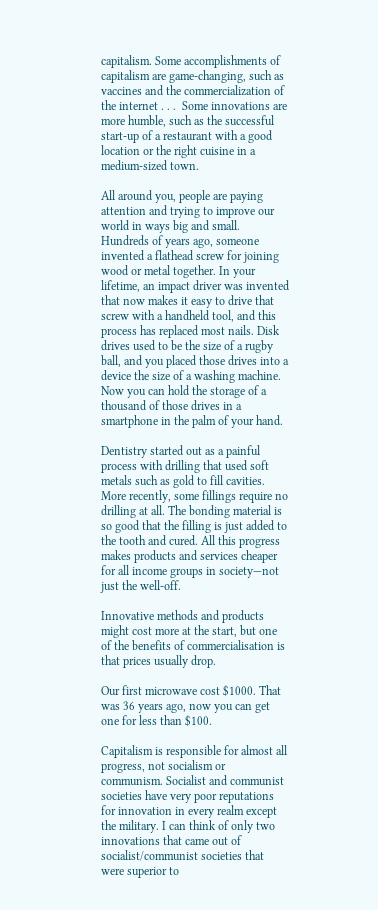capitalism. Some accomplishments of capitalism are game-changing, such as vaccines and the commercialization of the internet . . .  Some innovations are more humble, such as the successful start-up of a restaurant with a good location or the right cuisine in a medium-sized town.

All around you, people are paying attention and trying to improve our world in ways big and small. Hundreds of years ago, someone invented a flathead screw for joining wood or metal together. In your lifetime, an impact driver was invented that now makes it easy to drive that screw with a handheld tool, and this process has replaced most nails. Disk drives used to be the size of a rugby ball, and you placed those drives into a device the size of a washing machine. Now you can hold the storage of a thousand of those drives in a smartphone in the palm of your hand.

Dentistry started out as a painful process with drilling that used soft metals such as gold to fill cavities. More recently, some fillings require no drilling at all. The bonding material is so good that the filling is just added to the tooth and cured. All this progress makes products and services cheaper for all income groups in society—not just the well-off.

Innovative methods and products might cost more at the start, but one of the benefits of commercialisation is that prices usually drop.

Our first microwave cost $1000. That was 36 years ago, now you can get one for less than $100.

Capitalism is responsible for almost all progress, not socialism or communism. Socialist and communist societies have very poor reputations for innovation in every realm except the military. I can think of only two innovations that came out of socialist/communist societies that were superior to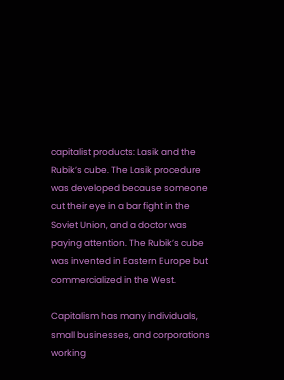capitalist products: Lasik and the Rubik’s cube. The Lasik procedure was developed because someone cut their eye in a bar fight in the Soviet Union, and a doctor was paying attention. The Rubik’s cube was invented in Eastern Europe but commercialized in the West.

Capitalism has many individuals, small businesses, and corporations working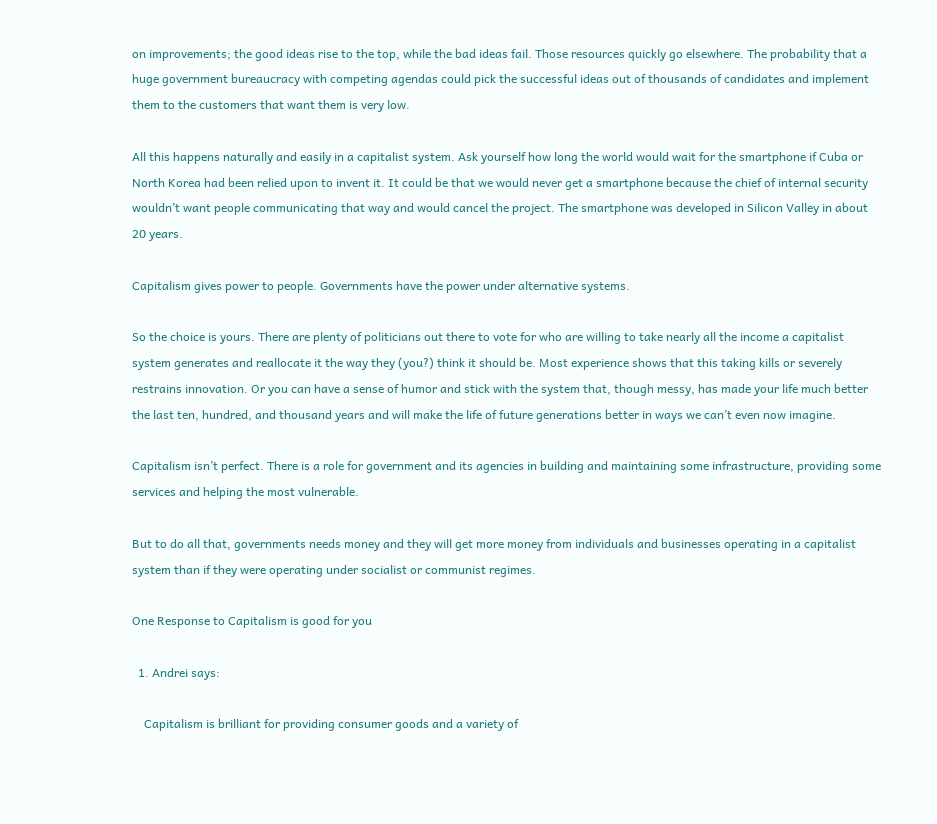on improvements; the good ideas rise to the top, while the bad ideas fail. Those resources quickly go elsewhere. The probability that a huge government bureaucracy with competing agendas could pick the successful ideas out of thousands of candidates and implement them to the customers that want them is very low.

All this happens naturally and easily in a capitalist system. Ask yourself how long the world would wait for the smartphone if Cuba or North Korea had been relied upon to invent it. It could be that we would never get a smartphone because the chief of internal security wouldn’t want people communicating that way and would cancel the project. The smartphone was developed in Silicon Valley in about 20 years.

Capitalism gives power to people. Governments have the power under alternative systems.

So the choice is yours. There are plenty of politicians out there to vote for who are willing to take nearly all the income a capitalist system generates and reallocate it the way they (you?) think it should be. Most experience shows that this taking kills or severely restrains innovation. Or you can have a sense of humor and stick with the system that, though messy, has made your life much better the last ten, hundred, and thousand years and will make the life of future generations better in ways we can’t even now imagine.

Capitalism isn’t perfect. There is a role for government and its agencies in building and maintaining some infrastructure, providing some services and helping the most vulnerable.

But to do all that, governments needs money and they will get more money from individuals and businesses operating in a capitalist system than if they were operating under socialist or communist regimes.

One Response to Capitalism is good for you

  1. Andrei says:

    Capitalism is brilliant for providing consumer goods and a variety of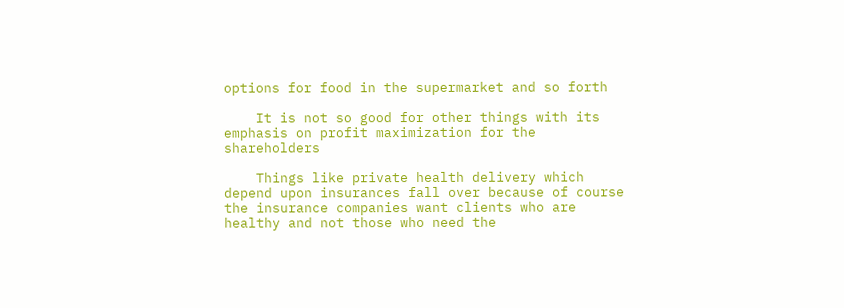options for food in the supermarket and so forth

    It is not so good for other things with its emphasis on profit maximization for the shareholders

    Things like private health delivery which depend upon insurances fall over because of course the insurance companies want clients who are healthy and not those who need the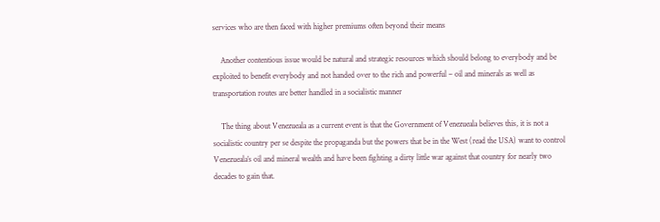services who are then faced with higher premiums often beyond their means

    Another contentious issue would be natural and strategic resources which should belong to everybody and be exploited to benefit everybody and not handed over to the rich and powerful – oil and minerals as well as transportation routes are better handled in a socialistic manner

    The thing about Venezueala as a current event is that the Government of Venezueala believes this, it is not a socialistic country per se despite the propaganda but the powers that be in the West (read the USA) want to control Venezueala’s oil and mineral wealth and have been fighting a dirty little war against that country for nearly two decades to gain that.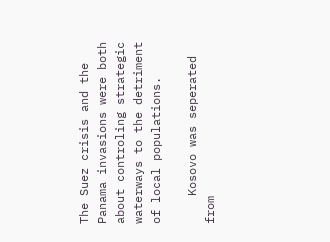The Suez crisis and the Panama invasions were both about controling strategic waterways to the detriment of local populations.

    Kosovo was seperated from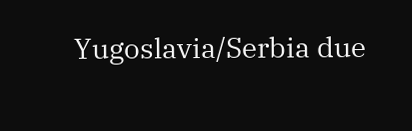Yugoslavia/Serbia due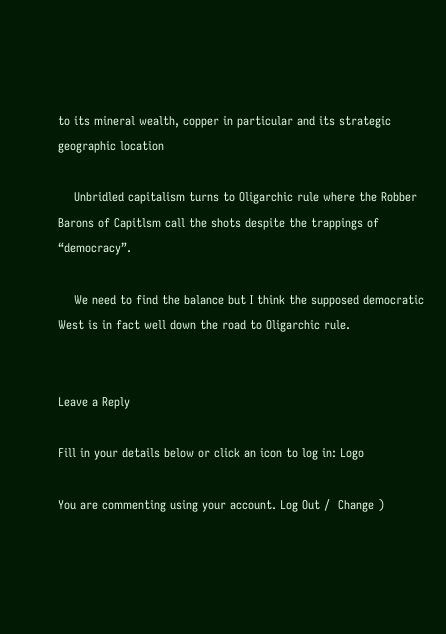to its mineral wealth, copper in particular and its strategic geographic location

    Unbridled capitalism turns to Oligarchic rule where the Robber Barons of Capitlsm call the shots despite the trappings of “democracy”.

    We need to find the balance but I think the supposed democratic West is in fact well down the road to Oligarchic rule.


Leave a Reply

Fill in your details below or click an icon to log in: Logo

You are commenting using your account. Log Out /  Change )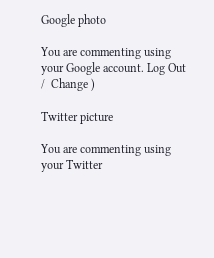Google photo

You are commenting using your Google account. Log Out /  Change )

Twitter picture

You are commenting using your Twitter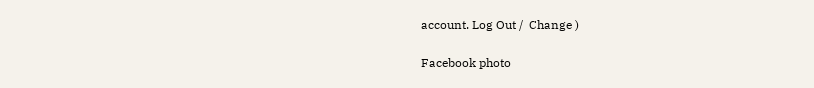account. Log Out /  Change )

Facebook photo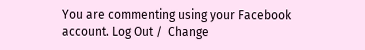You are commenting using your Facebook account. Log Out /  Change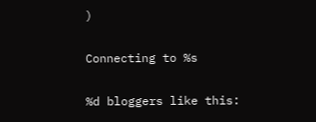)

Connecting to %s

%d bloggers like this: